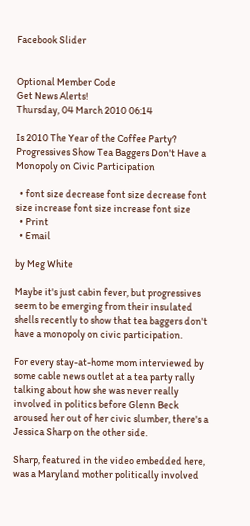Facebook Slider


Optional Member Code
Get News Alerts!
Thursday, 04 March 2010 06:14

Is 2010 The Year of the Coffee Party? Progressives Show Tea Baggers Don't Have a Monopoly on Civic Participation

  • font size decrease font size decrease font size increase font size increase font size
  • Print
  • Email

by Meg White

Maybe it's just cabin fever, but progressives seem to be emerging from their insulated shells recently to show that tea baggers don't have a monopoly on civic participation.

For every stay-at-home mom interviewed by some cable news outlet at a tea party rally talking about how she was never really involved in politics before Glenn Beck aroused her out of her civic slumber, there's a Jessica Sharp on the other side.

Sharp, featured in the video embedded here, was a Maryland mother politically involved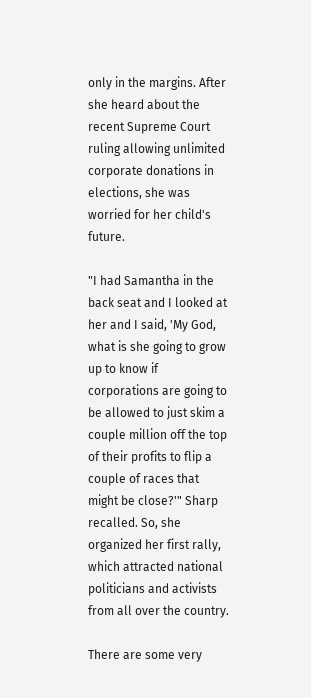only in the margins. After she heard about the recent Supreme Court ruling allowing unlimited corporate donations in elections, she was worried for her child's future.

"I had Samantha in the back seat and I looked at her and I said, 'My God, what is she going to grow up to know if corporations are going to be allowed to just skim a couple million off the top of their profits to flip a couple of races that might be close?'" Sharp recalled. So, she organized her first rally, which attracted national politicians and activists from all over the country.

There are some very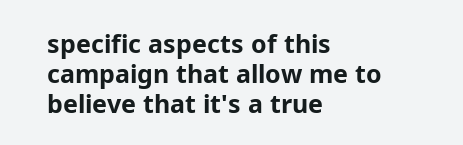specific aspects of this campaign that allow me to believe that it's a true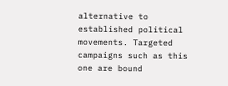alternative to established political movements. Targeted campaigns such as this one are bound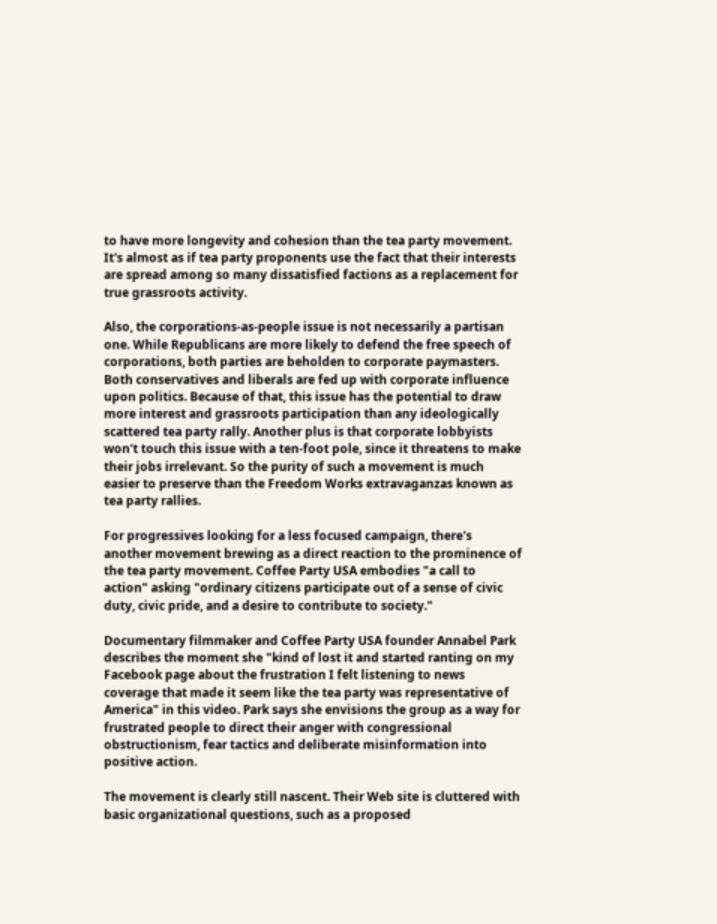to have more longevity and cohesion than the tea party movement. It's almost as if tea party proponents use the fact that their interests are spread among so many dissatisfied factions as a replacement for true grassroots activity.

Also, the corporations-as-people issue is not necessarily a partisan one. While Republicans are more likely to defend the free speech of corporations, both parties are beholden to corporate paymasters. Both conservatives and liberals are fed up with corporate influence upon politics. Because of that, this issue has the potential to draw more interest and grassroots participation than any ideologically scattered tea party rally. Another plus is that corporate lobbyists won't touch this issue with a ten-foot pole, since it threatens to make their jobs irrelevant. So the purity of such a movement is much easier to preserve than the Freedom Works extravaganzas known as tea party rallies.

For progressives looking for a less focused campaign, there's another movement brewing as a direct reaction to the prominence of the tea party movement. Coffee Party USA embodies "a call to action" asking "ordinary citizens participate out of a sense of civic duty, civic pride, and a desire to contribute to society."

Documentary filmmaker and Coffee Party USA founder Annabel Park describes the moment she "kind of lost it and started ranting on my Facebook page about the frustration I felt listening to news coverage that made it seem like the tea party was representative of America" in this video. Park says she envisions the group as a way for frustrated people to direct their anger with congressional obstructionism, fear tactics and deliberate misinformation into positive action.

The movement is clearly still nascent. Their Web site is cluttered with basic organizational questions, such as a proposed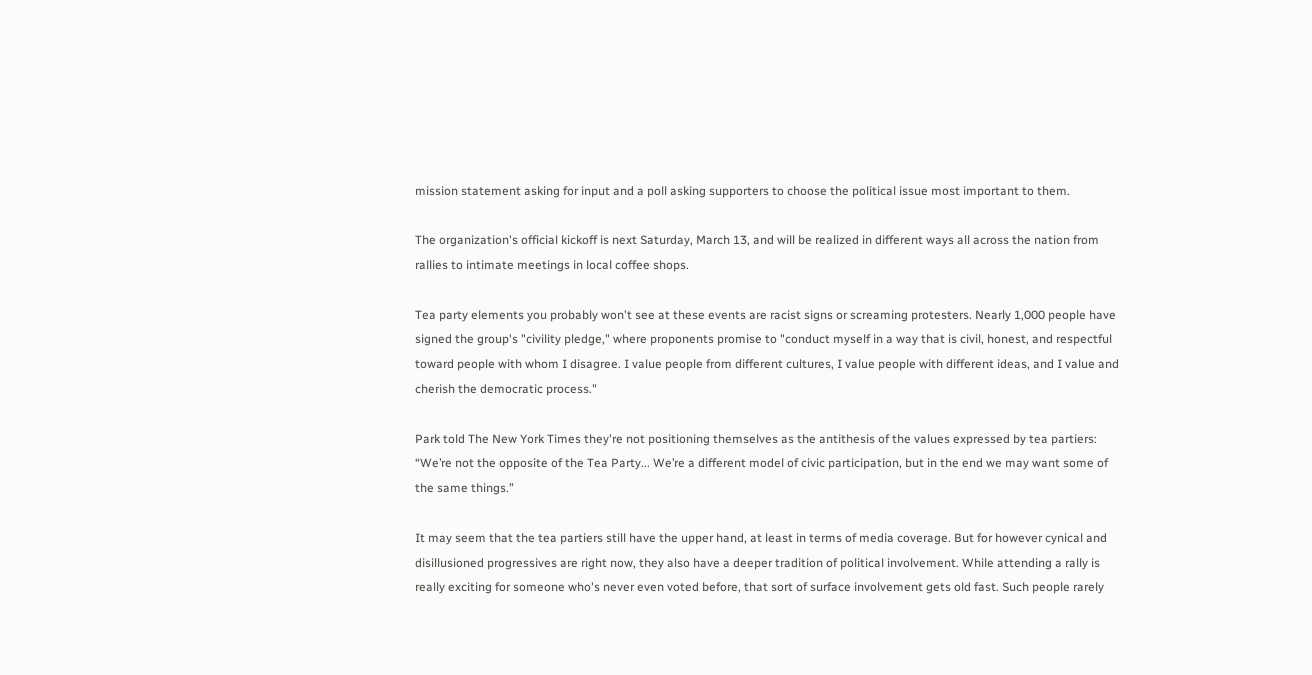mission statement asking for input and a poll asking supporters to choose the political issue most important to them.

The organization's official kickoff is next Saturday, March 13, and will be realized in different ways all across the nation from rallies to intimate meetings in local coffee shops.

Tea party elements you probably won't see at these events are racist signs or screaming protesters. Nearly 1,000 people have signed the group's "civility pledge," where proponents promise to "conduct myself in a way that is civil, honest, and respectful toward people with whom I disagree. I value people from different cultures, I value people with different ideas, and I value and cherish the democratic process."

Park told The New York Times they're not positioning themselves as the antithesis of the values expressed by tea partiers: “We’re not the opposite of the Tea Party... We’re a different model of civic participation, but in the end we may want some of the same things.”

It may seem that the tea partiers still have the upper hand, at least in terms of media coverage. But for however cynical and disillusioned progressives are right now, they also have a deeper tradition of political involvement. While attending a rally is really exciting for someone who's never even voted before, that sort of surface involvement gets old fast. Such people rarely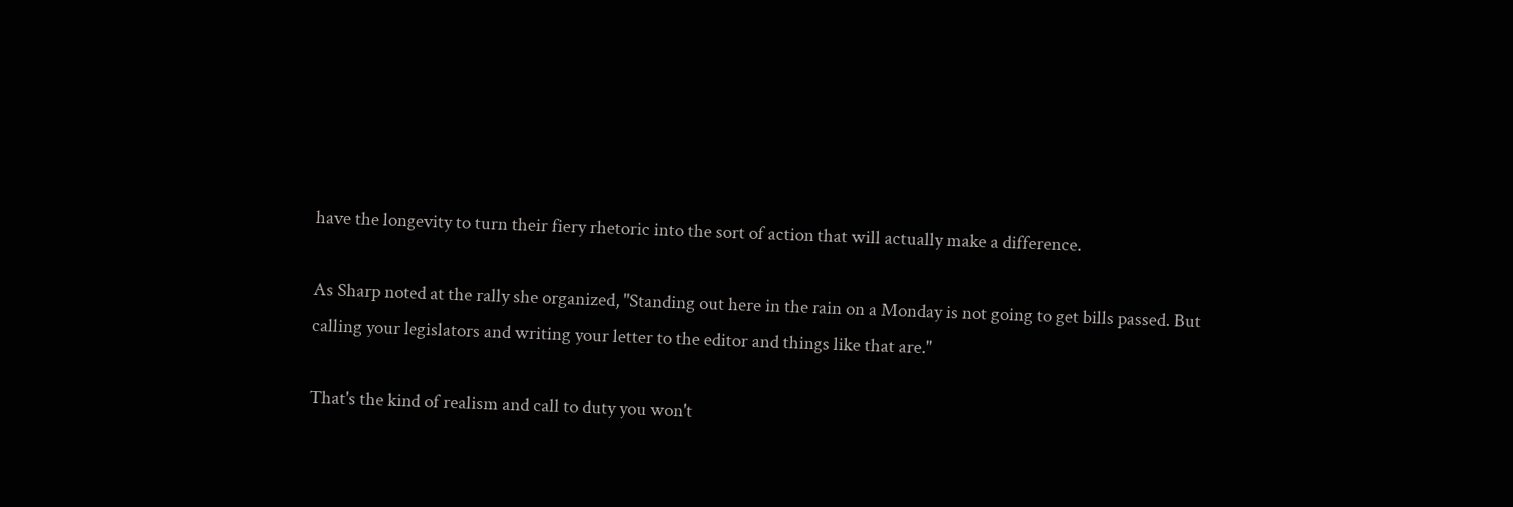have the longevity to turn their fiery rhetoric into the sort of action that will actually make a difference.

As Sharp noted at the rally she organized, "Standing out here in the rain on a Monday is not going to get bills passed. But calling your legislators and writing your letter to the editor and things like that are."

That's the kind of realism and call to duty you won't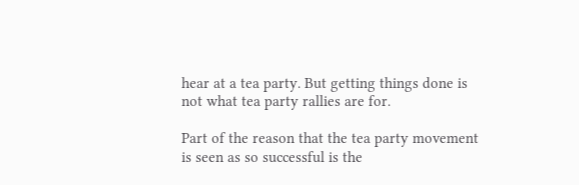hear at a tea party. But getting things done is not what tea party rallies are for.

Part of the reason that the tea party movement is seen as so successful is the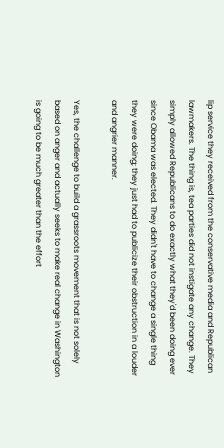lip service they received from the conservative media and Republican lawmakers. The thing is, tea parties did not instigate any change. They simply allowed Republicans to do exactly what they'd been doing ever since Obama was elected. They didn't have to change a single thing they were doing; they just had to publicize their obstruction in a louder and angrier manner.

Yes, the challenge to build a grassroots movement that is not solely based on anger and actually seeks to make real change in Washington is going to be much greater than the effort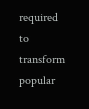required to transform popular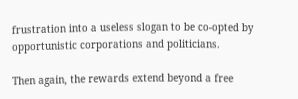frustration into a useless slogan to be co-opted by opportunistic corporations and politicians.

Then again, the rewards extend beyond a free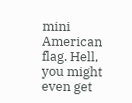mini American flag. Hell, you might even get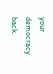your democracy back.